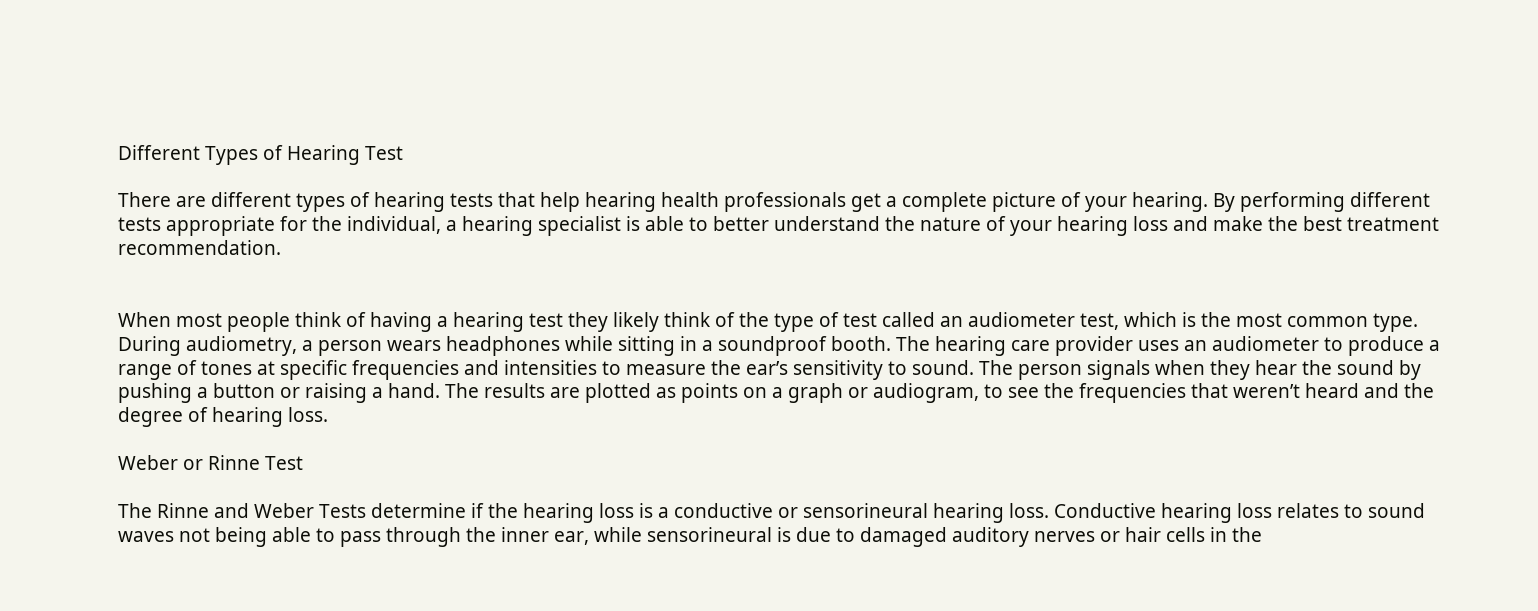Different Types of Hearing Test

There are different types of hearing tests that help hearing health professionals get a complete picture of your hearing. By performing different tests appropriate for the individual, a hearing specialist is able to better understand the nature of your hearing loss and make the best treatment recommendation.


When most people think of having a hearing test they likely think of the type of test called an audiometer test, which is the most common type. During audiometry, a person wears headphones while sitting in a soundproof booth. The hearing care provider uses an audiometer to produce a range of tones at specific frequencies and intensities to measure the ear’s sensitivity to sound. The person signals when they hear the sound by pushing a button or raising a hand. The results are plotted as points on a graph or audiogram, to see the frequencies that weren’t heard and the degree of hearing loss.

Weber or Rinne Test

The Rinne and Weber Tests determine if the hearing loss is a conductive or sensorineural hearing loss. Conductive hearing loss relates to sound waves not being able to pass through the inner ear, while sensorineural is due to damaged auditory nerves or hair cells in the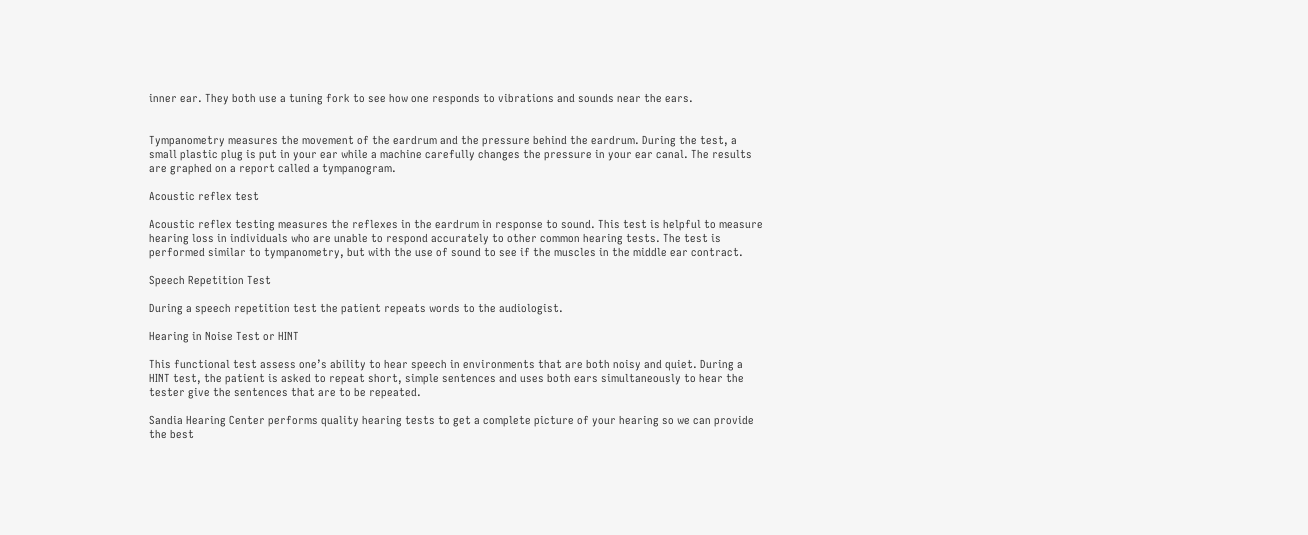inner ear. They both use a tuning fork to see how one responds to vibrations and sounds near the ears.


Tympanometry measures the movement of the eardrum and the pressure behind the eardrum. During the test, a small plastic plug is put in your ear while a machine carefully changes the pressure in your ear canal. The results are graphed on a report called a tympanogram.

Acoustic reflex test

Acoustic reflex testing measures the reflexes in the eardrum in response to sound. This test is helpful to measure hearing loss in individuals who are unable to respond accurately to other common hearing tests. The test is performed similar to tympanometry, but with the use of sound to see if the muscles in the middle ear contract.

Speech Repetition Test

During a speech repetition test the patient repeats words to the audiologist.

Hearing in Noise Test or HINT

This functional test assess one’s ability to hear speech in environments that are both noisy and quiet. During a HINT test, the patient is asked to repeat short, simple sentences and uses both ears simultaneously to hear the tester give the sentences that are to be repeated.

Sandia Hearing Center performs quality hearing tests to get a complete picture of your hearing so we can provide the best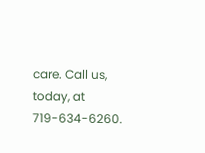care. Call us, today, at 719-634-6260.